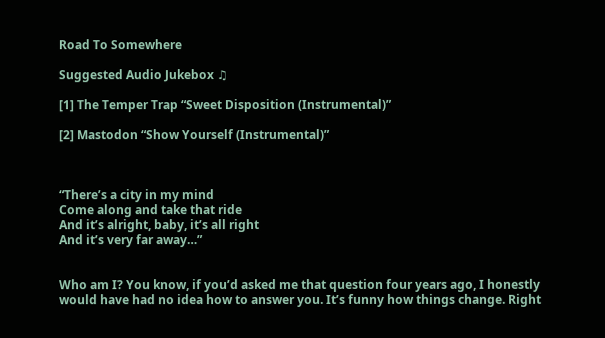Road To Somewhere

Suggested Audio Jukebox ♫

[1] The Temper Trap “Sweet Disposition (Instrumental)”

[2] Mastodon “Show Yourself (Instrumental)”



“There’s a city in my mind
Come along and take that ride
And it’s alright, baby, it’s all right
And it’s very far away…”


Who am I? You know, if you’d asked me that question four years ago, I honestly would have had no idea how to answer you. It’s funny how things change. Right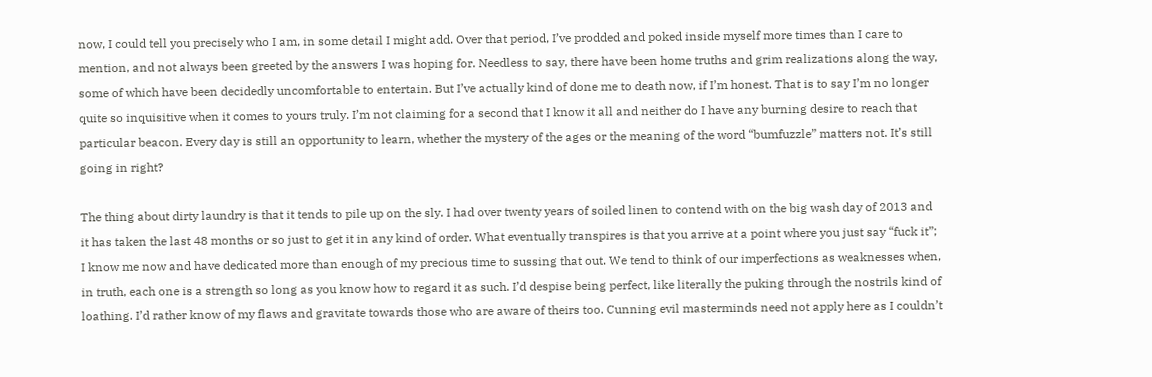now, I could tell you precisely who I am, in some detail I might add. Over that period, I’ve prodded and poked inside myself more times than I care to mention, and not always been greeted by the answers I was hoping for. Needless to say, there have been home truths and grim realizations along the way, some of which have been decidedly uncomfortable to entertain. But I’ve actually kind of done me to death now, if I’m honest. That is to say I’m no longer quite so inquisitive when it comes to yours truly. I’m not claiming for a second that I know it all and neither do I have any burning desire to reach that particular beacon. Every day is still an opportunity to learn, whether the mystery of the ages or the meaning of the word “bumfuzzle” matters not. It’s still going in right?

The thing about dirty laundry is that it tends to pile up on the sly. I had over twenty years of soiled linen to contend with on the big wash day of 2013 and it has taken the last 48 months or so just to get it in any kind of order. What eventually transpires is that you arrive at a point where you just say “fuck it”; I know me now and have dedicated more than enough of my precious time to sussing that out. We tend to think of our imperfections as weaknesses when, in truth, each one is a strength so long as you know how to regard it as such. I’d despise being perfect, like literally the puking through the nostrils kind of loathing. I’d rather know of my flaws and gravitate towards those who are aware of theirs too. Cunning evil masterminds need not apply here as I couldn’t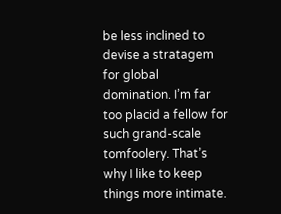be less inclined to devise a stratagem for global domination. I’m far too placid a fellow for such grand-scale tomfoolery. That’s why I like to keep things more intimate.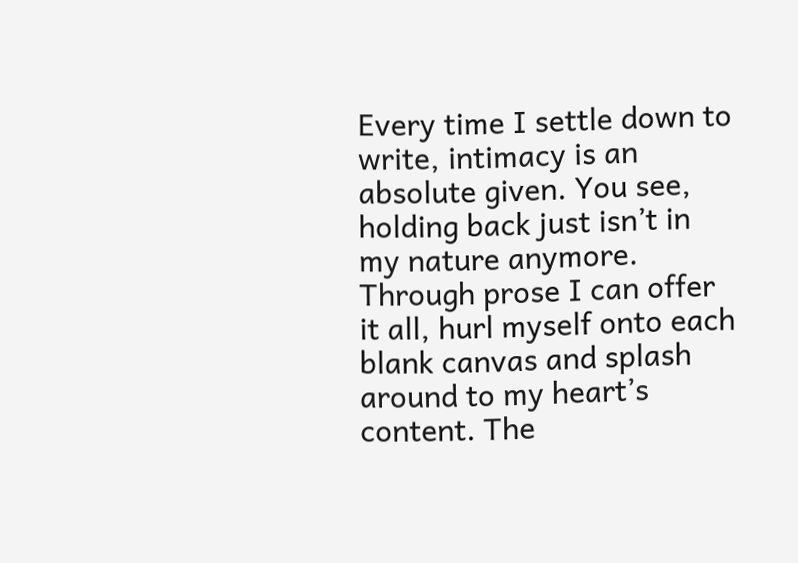Every time I settle down to write, intimacy is an absolute given. You see, holding back just isn’t in my nature anymore. Through prose I can offer it all, hurl myself onto each blank canvas and splash around to my heart’s content. The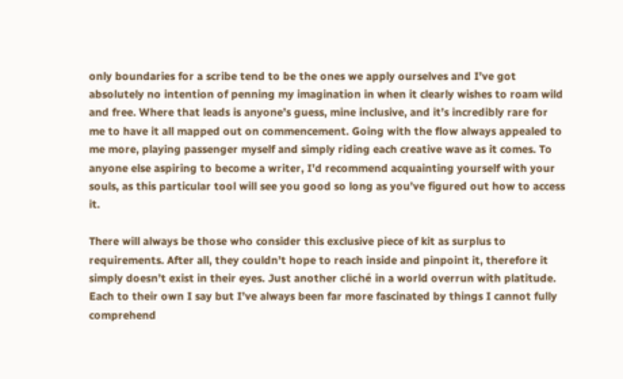only boundaries for a scribe tend to be the ones we apply ourselves and I’ve got absolutely no intention of penning my imagination in when it clearly wishes to roam wild and free. Where that leads is anyone’s guess, mine inclusive, and it’s incredibly rare for me to have it all mapped out on commencement. Going with the flow always appealed to me more, playing passenger myself and simply riding each creative wave as it comes. To anyone else aspiring to become a writer, I’d recommend acquainting yourself with your souls, as this particular tool will see you good so long as you’ve figured out how to access it.

There will always be those who consider this exclusive piece of kit as surplus to requirements. After all, they couldn’t hope to reach inside and pinpoint it, therefore it simply doesn’t exist in their eyes. Just another cliché in a world overrun with platitude. Each to their own I say but I’ve always been far more fascinated by things I cannot fully comprehend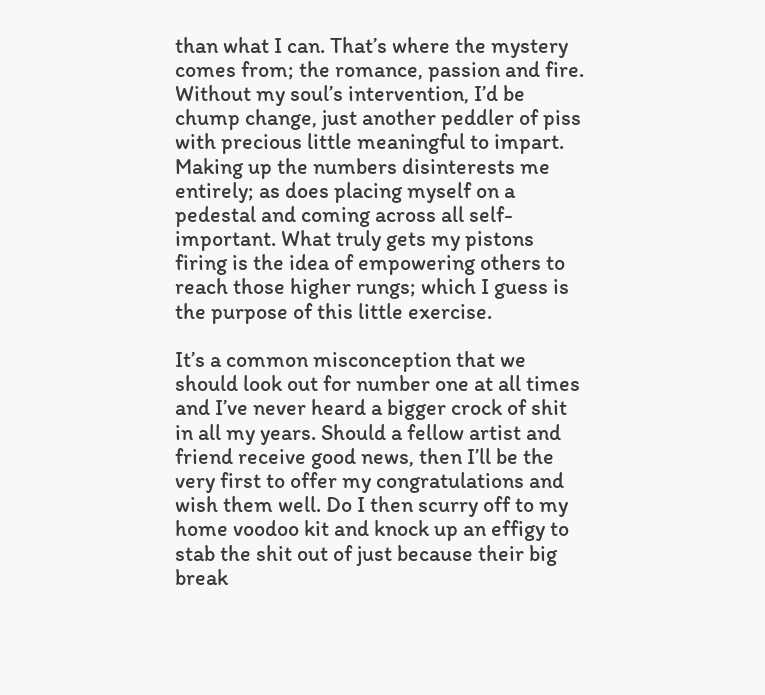than what I can. That’s where the mystery comes from; the romance, passion and fire. Without my soul’s intervention, I’d be chump change, just another peddler of piss with precious little meaningful to impart. Making up the numbers disinterests me entirely; as does placing myself on a pedestal and coming across all self-important. What truly gets my pistons firing is the idea of empowering others to reach those higher rungs; which I guess is the purpose of this little exercise.

It’s a common misconception that we should look out for number one at all times and I’ve never heard a bigger crock of shit in all my years. Should a fellow artist and friend receive good news, then I’ll be the very first to offer my congratulations and wish them well. Do I then scurry off to my home voodoo kit and knock up an effigy to stab the shit out of just because their big break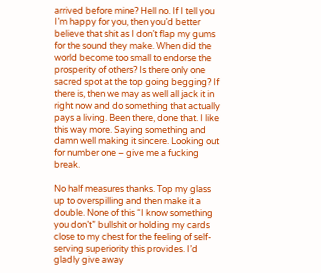arrived before mine? Hell no. If I tell you I’m happy for you, then you’d better believe that shit as I don’t flap my gums for the sound they make. When did the world become too small to endorse the prosperity of others? Is there only one sacred spot at the top going begging? If there is, then we may as well all jack it in right now and do something that actually pays a living. Been there, done that. I like this way more. Saying something and damn well making it sincere. Looking out for number one – give me a fucking break.

No half measures thanks. Top my glass up to overspilling and then make it a double. None of this “I know something you don’t” bullshit or holding my cards close to my chest for the feeling of self-serving superiority this provides. I’d gladly give away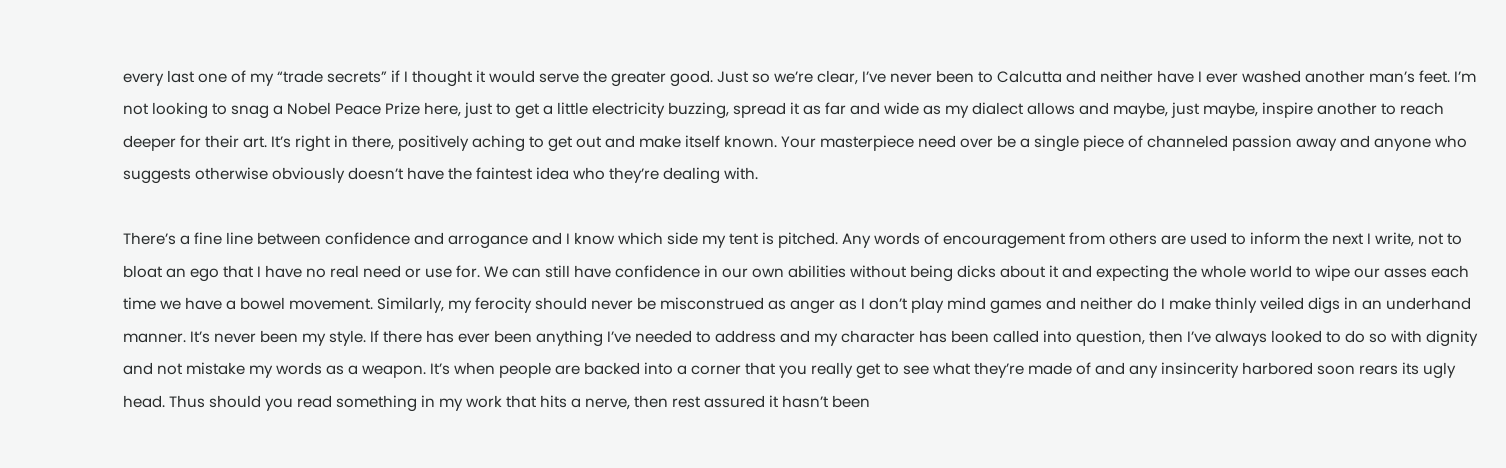every last one of my “trade secrets” if I thought it would serve the greater good. Just so we’re clear, I’ve never been to Calcutta and neither have I ever washed another man’s feet. I’m not looking to snag a Nobel Peace Prize here, just to get a little electricity buzzing, spread it as far and wide as my dialect allows and maybe, just maybe, inspire another to reach deeper for their art. It’s right in there, positively aching to get out and make itself known. Your masterpiece need over be a single piece of channeled passion away and anyone who suggests otherwise obviously doesn’t have the faintest idea who they’re dealing with.

There’s a fine line between confidence and arrogance and I know which side my tent is pitched. Any words of encouragement from others are used to inform the next I write, not to bloat an ego that I have no real need or use for. We can still have confidence in our own abilities without being dicks about it and expecting the whole world to wipe our asses each time we have a bowel movement. Similarly, my ferocity should never be misconstrued as anger as I don’t play mind games and neither do I make thinly veiled digs in an underhand manner. It’s never been my style. If there has ever been anything I’ve needed to address and my character has been called into question, then I’ve always looked to do so with dignity and not mistake my words as a weapon. It’s when people are backed into a corner that you really get to see what they’re made of and any insincerity harbored soon rears its ugly head. Thus should you read something in my work that hits a nerve, then rest assured it hasn’t been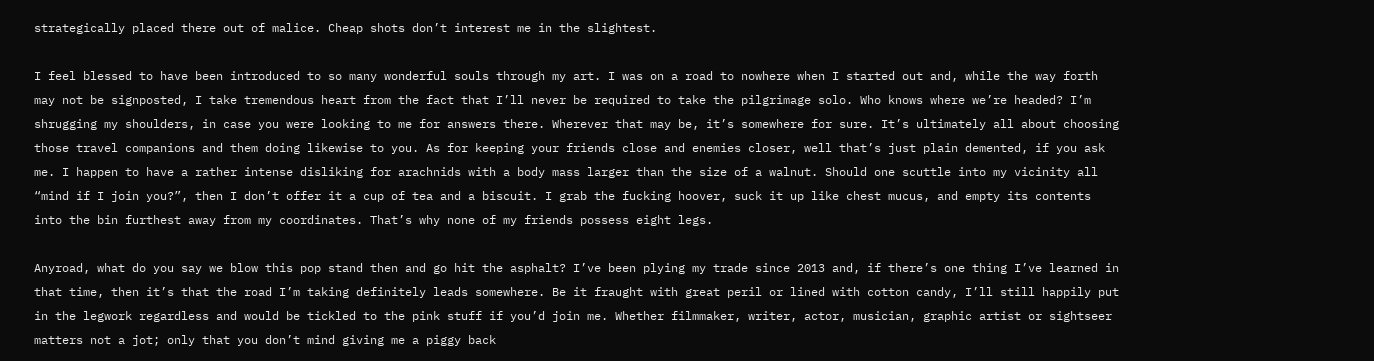strategically placed there out of malice. Cheap shots don’t interest me in the slightest.

I feel blessed to have been introduced to so many wonderful souls through my art. I was on a road to nowhere when I started out and, while the way forth may not be signposted, I take tremendous heart from the fact that I’ll never be required to take the pilgrimage solo. Who knows where we’re headed? I’m shrugging my shoulders, in case you were looking to me for answers there. Wherever that may be, it’s somewhere for sure. It’s ultimately all about choosing those travel companions and them doing likewise to you. As for keeping your friends close and enemies closer, well that’s just plain demented, if you ask me. I happen to have a rather intense disliking for arachnids with a body mass larger than the size of a walnut. Should one scuttle into my vicinity all “mind if I join you?”, then I don’t offer it a cup of tea and a biscuit. I grab the fucking hoover, suck it up like chest mucus, and empty its contents into the bin furthest away from my coordinates. That’s why none of my friends possess eight legs.

Anyroad, what do you say we blow this pop stand then and go hit the asphalt? I’ve been plying my trade since 2013 and, if there’s one thing I’ve learned in that time, then it’s that the road I’m taking definitely leads somewhere. Be it fraught with great peril or lined with cotton candy, I’ll still happily put in the legwork regardless and would be tickled to the pink stuff if you’d join me. Whether filmmaker, writer, actor, musician, graphic artist or sightseer matters not a jot; only that you don’t mind giving me a piggy back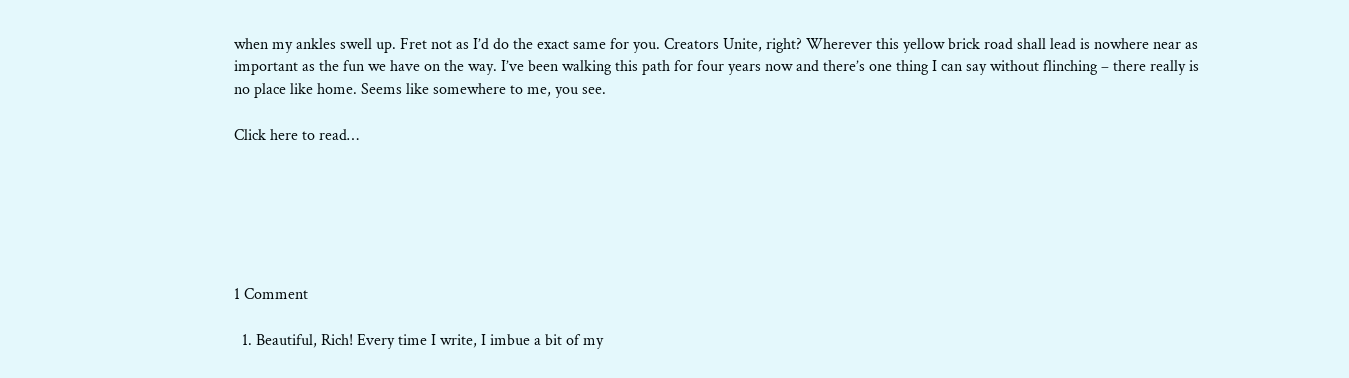when my ankles swell up. Fret not as I’d do the exact same for you. Creators Unite, right? Wherever this yellow brick road shall lead is nowhere near as important as the fun we have on the way. I’ve been walking this path for four years now and there’s one thing I can say without flinching – there really is no place like home. Seems like somewhere to me, you see.

Click here to read…






1 Comment

  1. Beautiful, Rich! Every time I write, I imbue a bit of my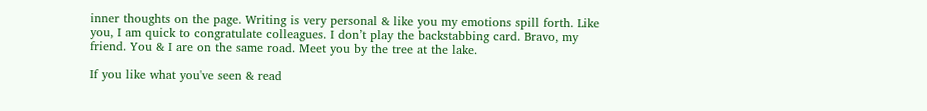inner thoughts on the page. Writing is very personal & like you my emotions spill forth. Like you, I am quick to congratulate colleagues. I don’t play the backstabbing card. Bravo, my friend. You & I are on the same road. Meet you by the tree at the lake.

If you like what you've seen & read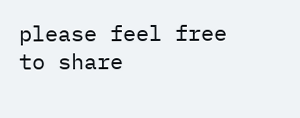please feel free to share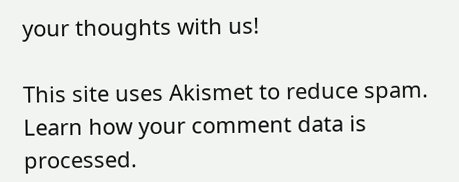your thoughts with us!

This site uses Akismet to reduce spam. Learn how your comment data is processed.